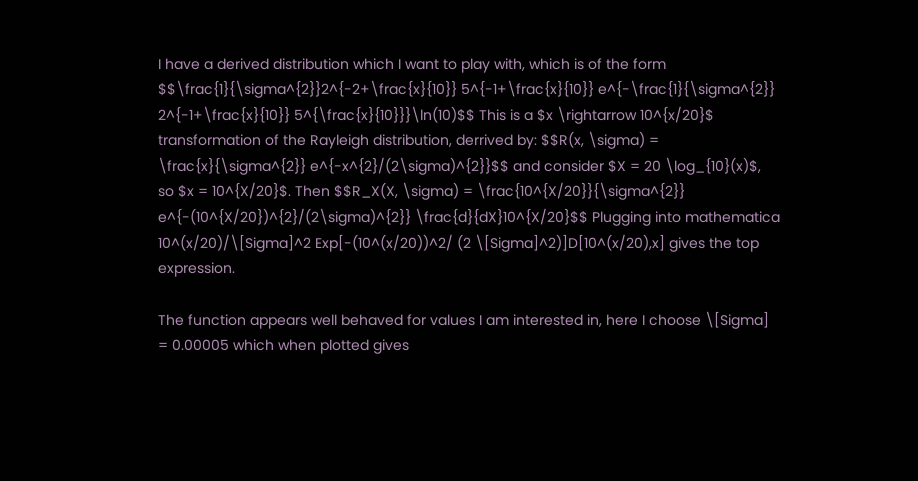I have a derived distribution which I want to play with, which is of the form $$\frac{1}{\sigma^{2}}2^{-2+\frac{x}{10}} 5^{-1+\frac{x}{10}} e^{-\frac{1}{\sigma^{2}} 2^{-1+\frac{x}{10}} 5^{\frac{x}{10}}}\ln(10)$$ This is a $x \rightarrow 10^{x/20}$ transformation of the Rayleigh distribution, derrived by: $$R(x, \sigma) = \frac{x}{\sigma^{2}} e^{-x^{2}/(2\sigma)^{2}}$$ and consider $X = 20 \log_{10}(x)$, so $x = 10^{X/20}$. Then $$R_X(X, \sigma) = \frac{10^{X/20}}{\sigma^{2}} e^{-(10^{X/20})^{2}/(2\sigma)^{2}} \frac{d}{dX}10^{X/20}$$ Plugging into mathematica 10^(x/20)/\[Sigma]^2 Exp[-(10^(x/20))^2/ (2 \[Sigma]^2)]D[10^(x/20),x] gives the top expression.

The function appears well behaved for values I am interested in, here I choose \[Sigma] = 0.00005 which when plotted gives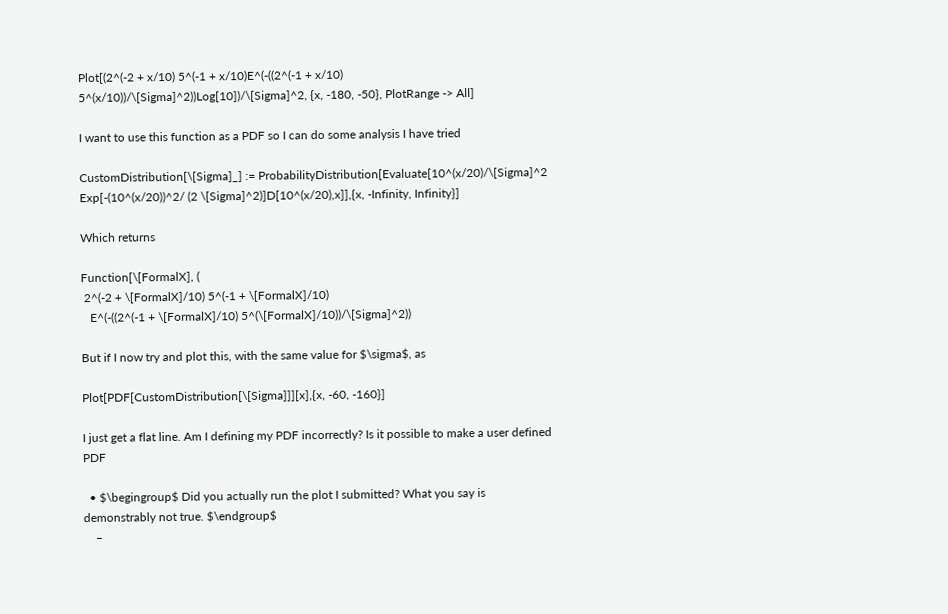Plot[(2^(-2 + x/10) 5^(-1 + x/10)E^(-((2^(-1 + x/10) 5^(x/10))/\[Sigma]^2))Log[10])/\[Sigma]^2, {x, -180, -50}, PlotRange -> All]

I want to use this function as a PDF so I can do some analysis I have tried

CustomDistribution[\[Sigma]_] := ProbabilityDistribution[Evaluate[10^(x/20)/\[Sigma]^2 Exp[-(10^(x/20))^2/ (2 \[Sigma]^2)]D[10^(x/20),x]],{x, -Infinity, Infinity}]

Which returns

Function[\[FormalX], (
 2^(-2 + \[FormalX]/10) 5^(-1 + \[FormalX]/10)
   E^(-((2^(-1 + \[FormalX]/10) 5^(\[FormalX]/10))/\[Sigma]^2))

But if I now try and plot this, with the same value for $\sigma$, as

Plot[PDF[CustomDistribution[\[Sigma]]][x],{x, -60, -160}]

I just get a flat line. Am I defining my PDF incorrectly? Is it possible to make a user defined PDF

  • $\begingroup$ Did you actually run the plot I submitted? What you say is demonstrably not true. $\endgroup$
    –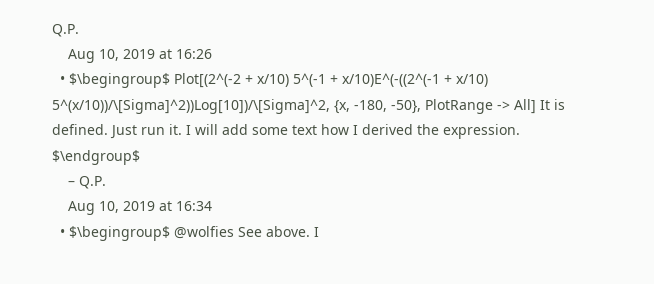Q.P.
    Aug 10, 2019 at 16:26
  • $\begingroup$ Plot[(2^(-2 + x/10) 5^(-1 + x/10)E^(-((2^(-1 + x/10) 5^(x/10))/\[Sigma]^2))Log[10])/\[Sigma]^2, {x, -180, -50}, PlotRange -> All] It is defined. Just run it. I will add some text how I derived the expression. $\endgroup$
    – Q.P.
    Aug 10, 2019 at 16:34
  • $\begingroup$ @wolfies See above. I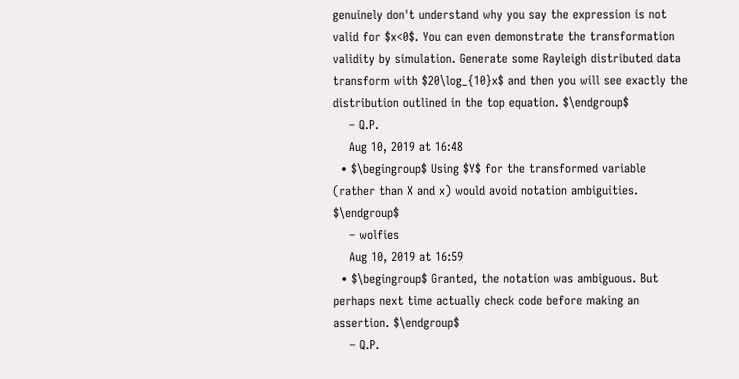genuinely don't understand why you say the expression is not valid for $x<0$. You can even demonstrate the transformation validity by simulation. Generate some Rayleigh distributed data transform with $20\log_{10}x$ and then you will see exactly the distribution outlined in the top equation. $\endgroup$
    – Q.P.
    Aug 10, 2019 at 16:48
  • $\begingroup$ Using $Y$ for the transformed variable (rather than X and x) would avoid notation ambiguities. $\endgroup$
    – wolfies
    Aug 10, 2019 at 16:59
  • $\begingroup$ Granted, the notation was ambiguous. But perhaps next time actually check code before making an assertion. $\endgroup$
    – Q.P.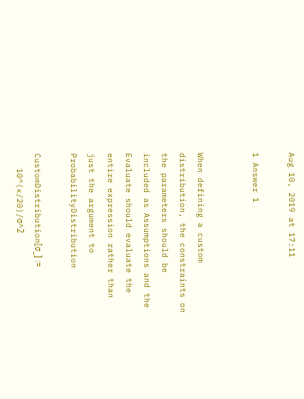Aug 10, 2019 at 17:11

1 Answer 1


When defining a custom distribution, the constraints on the parameters should be included as Assumptions and the Evaluate should evaluate the entire expression rather than just the argument to ProbabilityDistribution

CustomDistribution[σ_] :=
   10^(x/20)/σ^2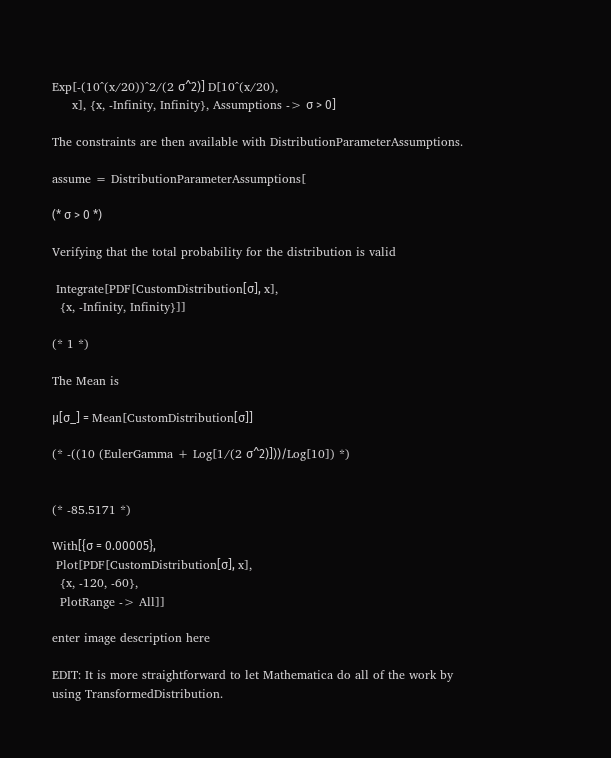Exp[-(10^(x/20))^2/(2 σ^2)] D[10^(x/20),
     x], {x, -Infinity, Infinity}, Assumptions -> σ > 0]

The constraints are then available with DistributionParameterAssumptions.

assume = DistributionParameterAssumptions[

(* σ > 0 *)

Verifying that the total probability for the distribution is valid

 Integrate[PDF[CustomDistribution[σ], x],
  {x, -Infinity, Infinity}]]

(* 1 *)

The Mean is

μ[σ_] = Mean[CustomDistribution[σ]]

(* -((10 (EulerGamma + Log[1/(2 σ^2)]))/Log[10]) *)


(* -85.5171 *)

With[{σ = 0.00005},
 Plot[PDF[CustomDistribution[σ], x],
  {x, -120, -60},
  PlotRange -> All]]

enter image description here

EDIT: It is more straightforward to let Mathematica do all of the work by using TransformedDistribution.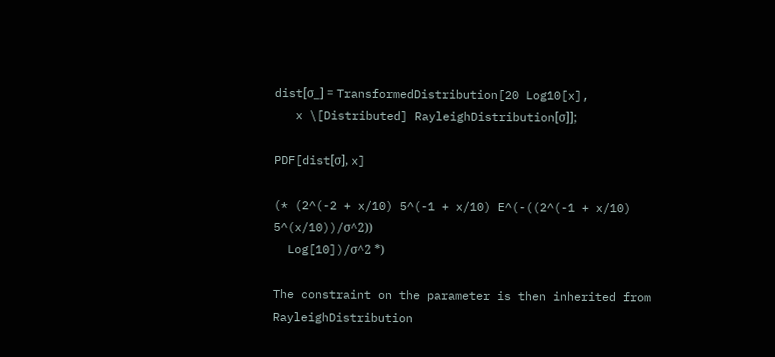dist[σ_] = TransformedDistribution[20 Log10[x],
   x \[Distributed] RayleighDistribution[σ]];

PDF[dist[σ], x]

(* (2^(-2 + x/10) 5^(-1 + x/10) E^(-((2^(-1 + x/10) 5^(x/10))/σ^2))
  Log[10])/σ^2 *)

The constraint on the parameter is then inherited from RayleighDistribution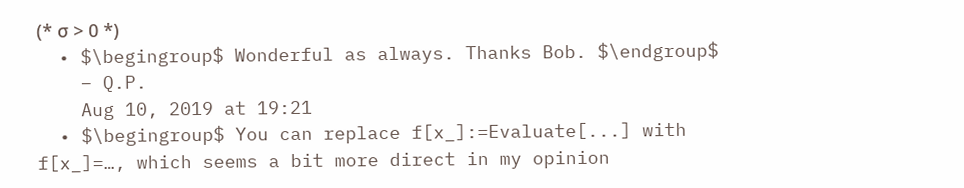(* σ > 0 *)
  • $\begingroup$ Wonderful as always. Thanks Bob. $\endgroup$
    – Q.P.
    Aug 10, 2019 at 19:21
  • $\begingroup$ You can replace f[x_]:=Evaluate[...] with f[x_]=…, which seems a bit more direct in my opinion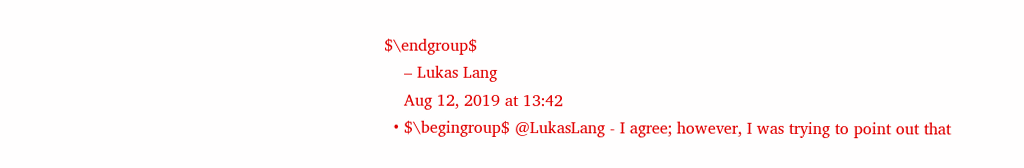$\endgroup$
    – Lukas Lang
    Aug 12, 2019 at 13:42
  • $\begingroup$ @LukasLang - I agree; however, I was trying to point out that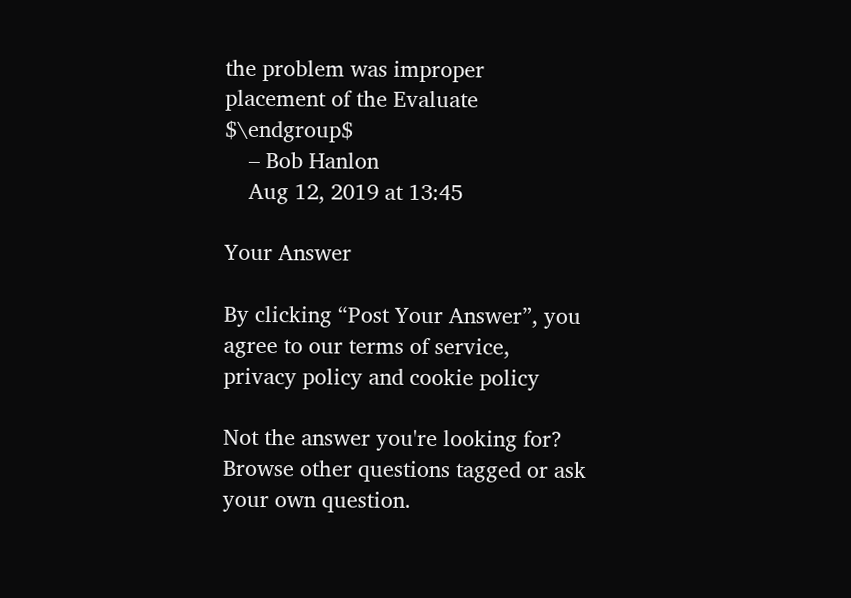the problem was improper placement of the Evaluate $\endgroup$
    – Bob Hanlon
    Aug 12, 2019 at 13:45

Your Answer

By clicking “Post Your Answer”, you agree to our terms of service, privacy policy and cookie policy

Not the answer you're looking for? Browse other questions tagged or ask your own question.